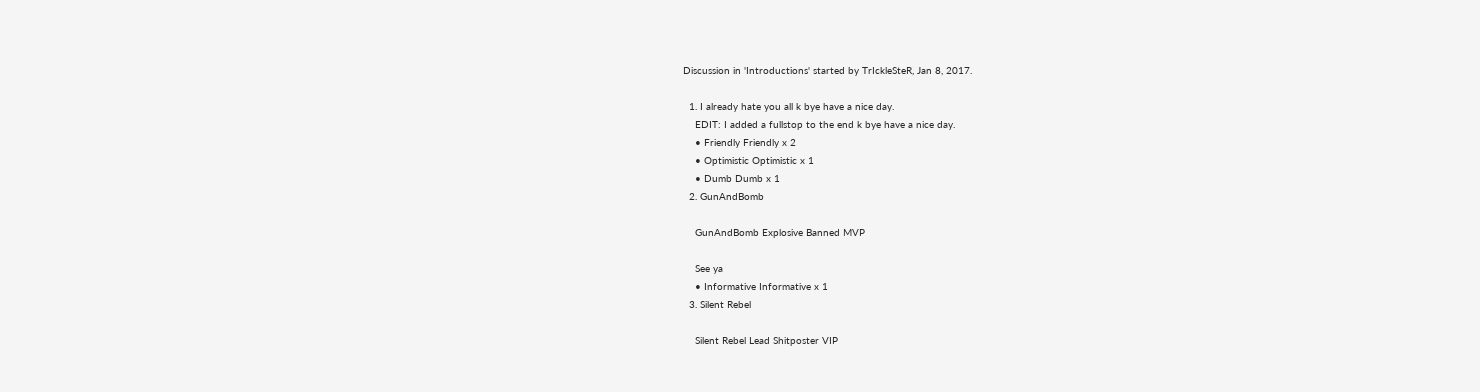Discussion in 'Introductions' started by TrIckleSteR, Jan 8, 2017.

  1. I already hate you all k bye have a nice day.
    EDIT: I added a fullstop to the end k bye have a nice day.
    • Friendly Friendly x 2
    • Optimistic Optimistic x 1
    • Dumb Dumb x 1
  2. GunAndBomb

    GunAndBomb Explosive Banned MVP

    See ya
    • Informative Informative x 1
  3. Silent Rebel

    Silent Rebel Lead Shitposter VIP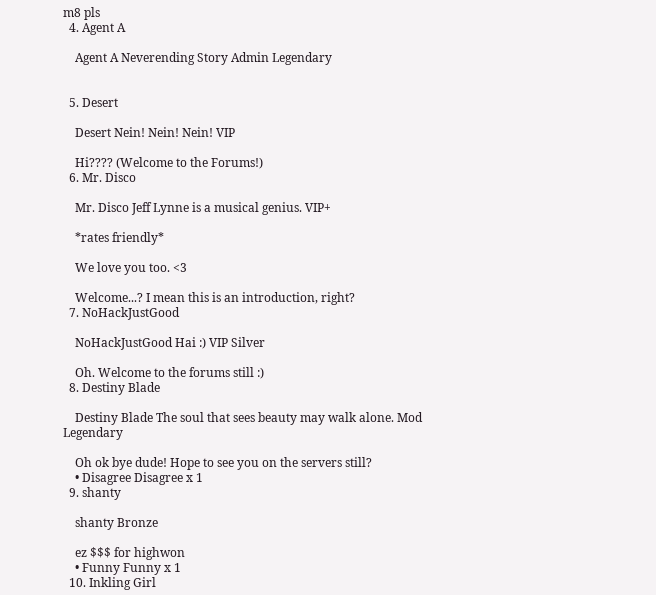m8 pls
  4. Agent A

    Agent A Neverending Story Admin Legendary


  5. Desert

    Desert Nein! Nein! Nein! VIP

    Hi???? (Welcome to the Forums!)
  6. Mr. Disco

    Mr. Disco Jeff Lynne is a musical genius. VIP+

    *rates friendly*

    We love you too. <3

    Welcome...? I mean this is an introduction, right?
  7. NoHackJustGood

    NoHackJustGood Hai :) VIP Silver

    Oh. Welcome to the forums still :)
  8. Destiny Blade

    Destiny Blade The soul that sees beauty may walk alone. Mod Legendary

    Oh ok bye dude! Hope to see you on the servers still?
    • Disagree Disagree x 1
  9. shanty

    shanty Bronze

    ez $$$ for highwon
    • Funny Funny x 1
  10. Inkling Girl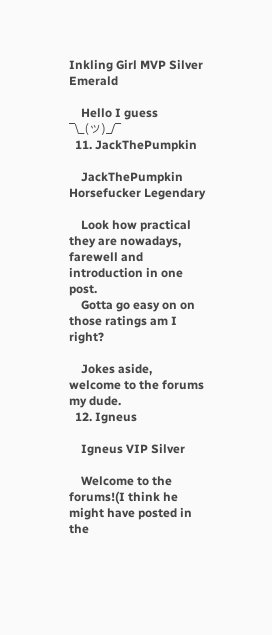Inkling Girl MVP Silver Emerald

    Hello I guess ¯\_(ツ)_/¯
  11. JackThePumpkin

    JackThePumpkin Horsefucker Legendary

    Look how practical they are nowadays, farewell and introduction in one post.
    Gotta go easy on on those ratings am I right?

    Jokes aside, welcome to the forums my dude.
  12. Igneus

    Igneus VIP Silver

    Welcome to the forums!(I think he might have posted in the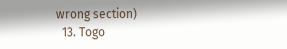wrong section)
  13. Togo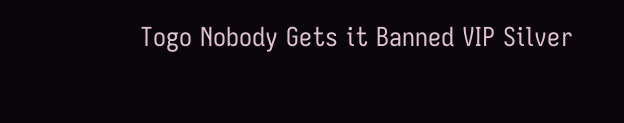Togo Nobody Gets it Banned VIP Silver